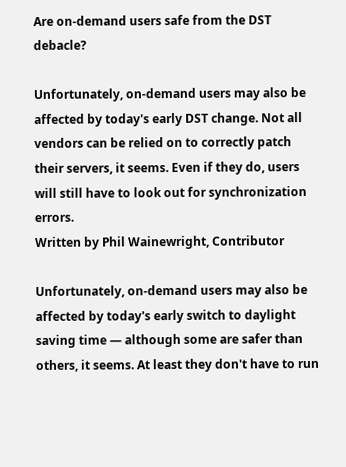Are on-demand users safe from the DST debacle?

Unfortunately, on-demand users may also be affected by today's early DST change. Not all vendors can be relied on to correctly patch their servers, it seems. Even if they do, users will still have to look out for synchronization errors.
Written by Phil Wainewright, Contributor

Unfortunately, on-demand users may also be affected by today's early switch to daylight saving time — although some are safer than others, it seems. At least they don't have to run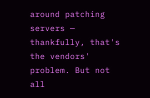around patching servers — thankfully, that's the vendors' problem. But not all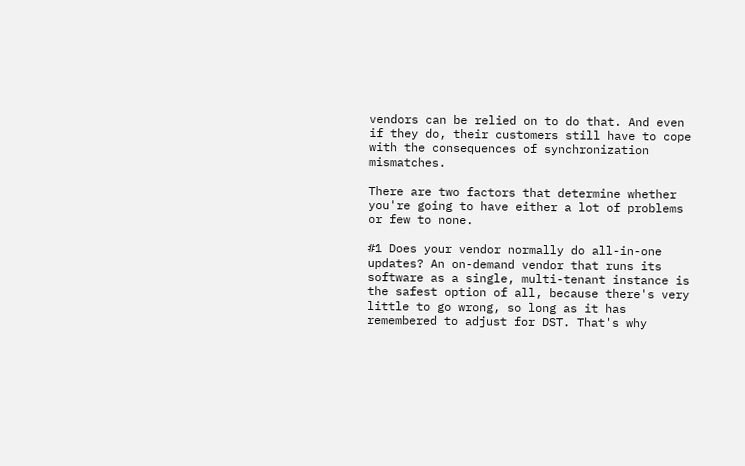vendors can be relied on to do that. And even if they do, their customers still have to cope with the consequences of synchronization mismatches.

There are two factors that determine whether you're going to have either a lot of problems or few to none.

#1 Does your vendor normally do all-in-one updates? An on-demand vendor that runs its software as a single, multi-tenant instance is the safest option of all, because there's very little to go wrong, so long as it has remembered to adjust for DST. That's why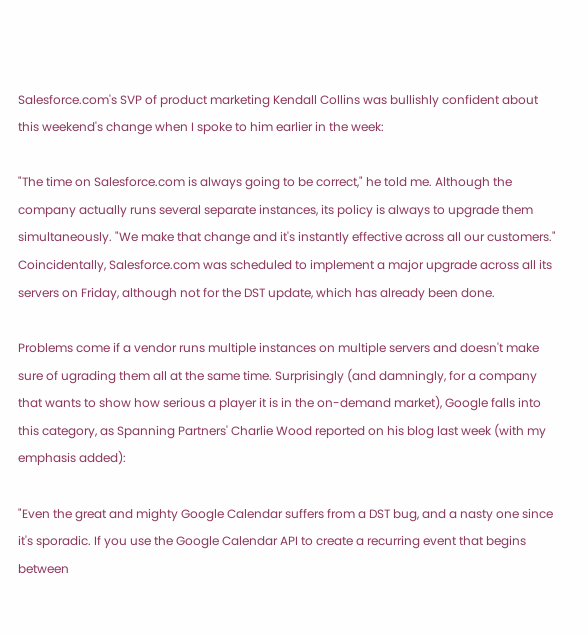Salesforce.com's SVP of product marketing Kendall Collins was bullishly confident about this weekend's change when I spoke to him earlier in the week:

"The time on Salesforce.com is always going to be correct," he told me. Although the company actually runs several separate instances, its policy is always to upgrade them simultaneously. "We make that change and it's instantly effective across all our customers." Coincidentally, Salesforce.com was scheduled to implement a major upgrade across all its servers on Friday, although not for the DST update, which has already been done.

Problems come if a vendor runs multiple instances on multiple servers and doesn't make sure of ugrading them all at the same time. Surprisingly (and damningly, for a company that wants to show how serious a player it is in the on-demand market), Google falls into this category, as Spanning Partners' Charlie Wood reported on his blog last week (with my emphasis added):

"Even the great and mighty Google Calendar suffers from a DST bug, and a nasty one since it's sporadic. If you use the Google Calendar API to create a recurring event that begins between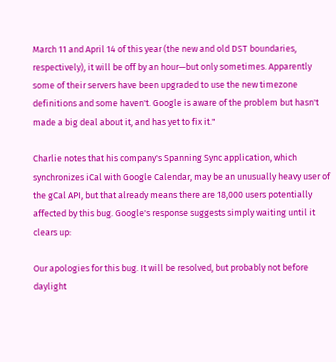March 11 and April 14 of this year (the new and old DST boundaries, respectively), it will be off by an hour—but only sometimes. Apparently some of their servers have been upgraded to use the new timezone definitions and some haven't. Google is aware of the problem but hasn't made a big deal about it, and has yet to fix it."

Charlie notes that his company's Spanning Sync application, which synchronizes iCal with Google Calendar, may be an unusually heavy user of the gCal API, but that already means there are 18,000 users potentially affected by this bug. Google's response suggests simply waiting until it clears up:

Our apologies for this bug. It will be resolved, but probably not before daylight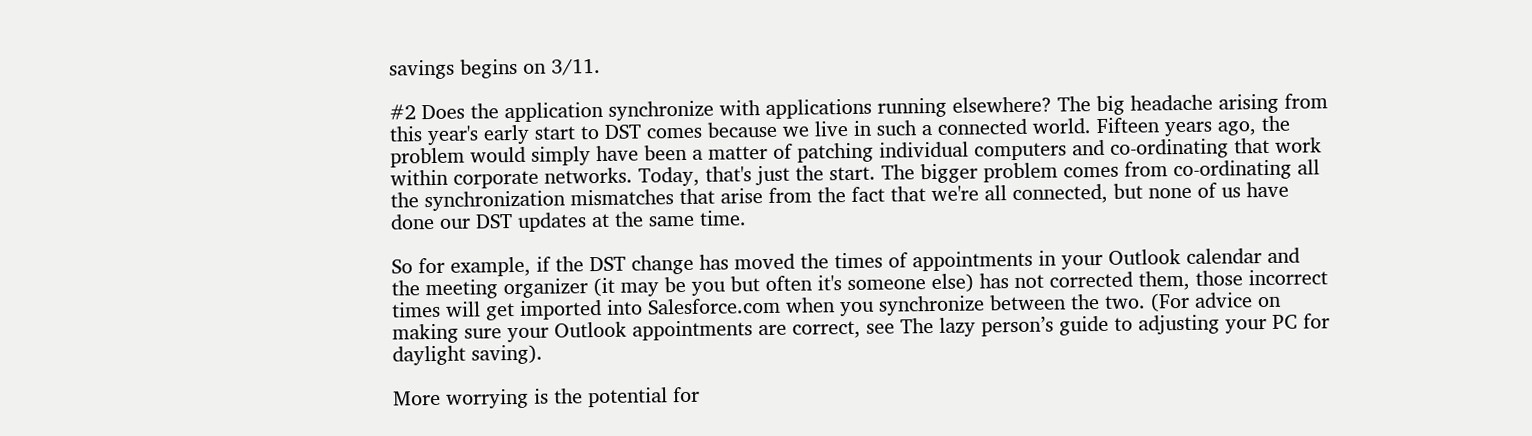savings begins on 3/11.

#2 Does the application synchronize with applications running elsewhere? The big headache arising from this year's early start to DST comes because we live in such a connected world. Fifteen years ago, the problem would simply have been a matter of patching individual computers and co-ordinating that work within corporate networks. Today, that's just the start. The bigger problem comes from co-ordinating all the synchronization mismatches that arise from the fact that we're all connected, but none of us have done our DST updates at the same time.

So for example, if the DST change has moved the times of appointments in your Outlook calendar and the meeting organizer (it may be you but often it's someone else) has not corrected them, those incorrect times will get imported into Salesforce.com when you synchronize between the two. (For advice on making sure your Outlook appointments are correct, see The lazy person’s guide to adjusting your PC for daylight saving).

More worrying is the potential for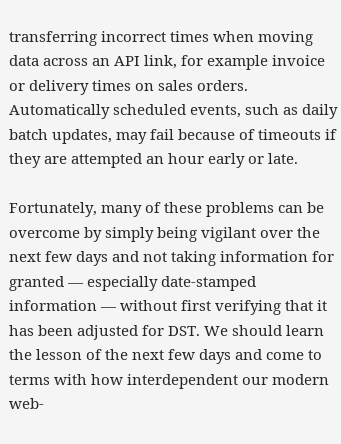transferring incorrect times when moving data across an API link, for example invoice or delivery times on sales orders. Automatically scheduled events, such as daily batch updates, may fail because of timeouts if they are attempted an hour early or late.

Fortunately, many of these problems can be overcome by simply being vigilant over the next few days and not taking information for granted — especially date-stamped information — without first verifying that it has been adjusted for DST. We should learn the lesson of the next few days and come to terms with how interdependent our modern web-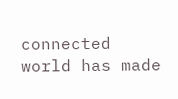connected world has made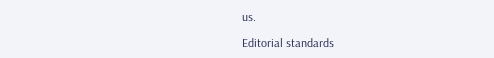us.

Editorial standards